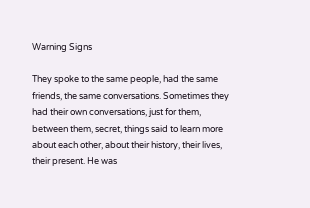Warning Signs

They spoke to the same people, had the same friends, the same conversations. Sometimes they had their own conversations, just for them, between them, secret, things said to learn more about each other, about their history, their lives, their present. He was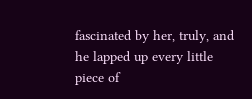fascinated by her, truly, and he lapped up every little piece of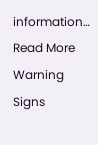information… Read More Warning Signs